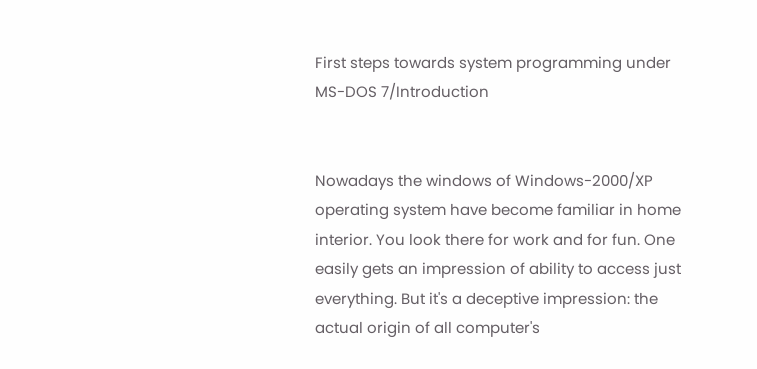First steps towards system programming under MS-DOS 7/Introduction


Nowadays the windows of Windows-2000/XP operating system have become familiar in home interior. You look there for work and for fun. One easily gets an impression of ability to access just everything. But it's a deceptive impression: the actual origin of all computer's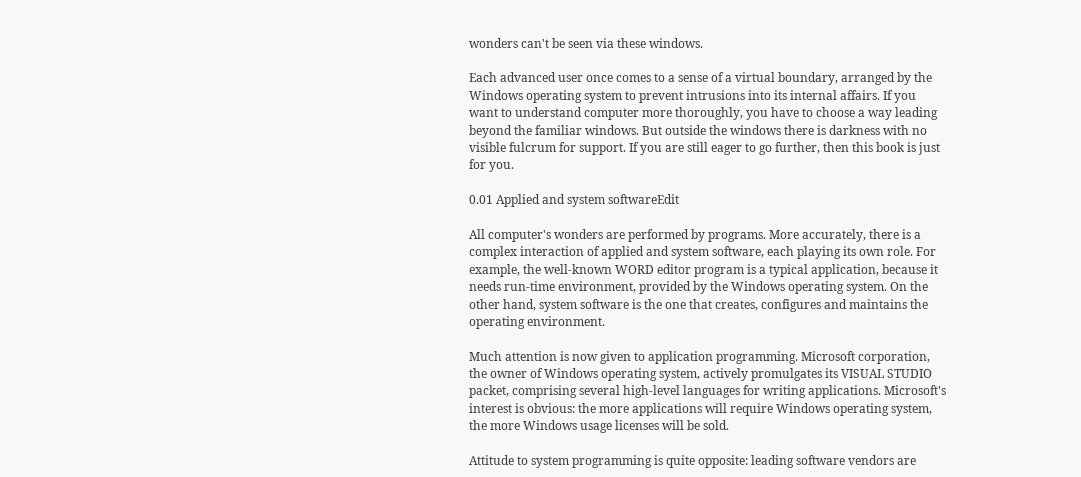wonders can't be seen via these windows.

Each advanced user once comes to a sense of a virtual boundary, arranged by the Windows operating system to prevent intrusions into its internal affairs. If you want to understand computer more thoroughly, you have to choose a way leading beyond the familiar windows. But outside the windows there is darkness with no visible fulcrum for support. If you are still eager to go further, then this book is just for you.

0.01 Applied and system softwareEdit

All computer's wonders are performed by programs. More accurately, there is a complex interaction of applied and system software, each playing its own role. For example, the well-known WORD editor program is a typical application, because it needs run-time environment, provided by the Windows operating system. On the other hand, system software is the one that creates, configures and maintains the operating environment.

Much attention is now given to application programming. Microsoft corporation, the owner of Windows operating system, actively promulgates its VISUAL STUDIO packet, comprising several high-level languages for writing applications. Microsoft's interest is obvious: the more applications will require Windows operating system, the more Windows usage licenses will be sold.

Attitude to system programming is quite opposite: leading software vendors are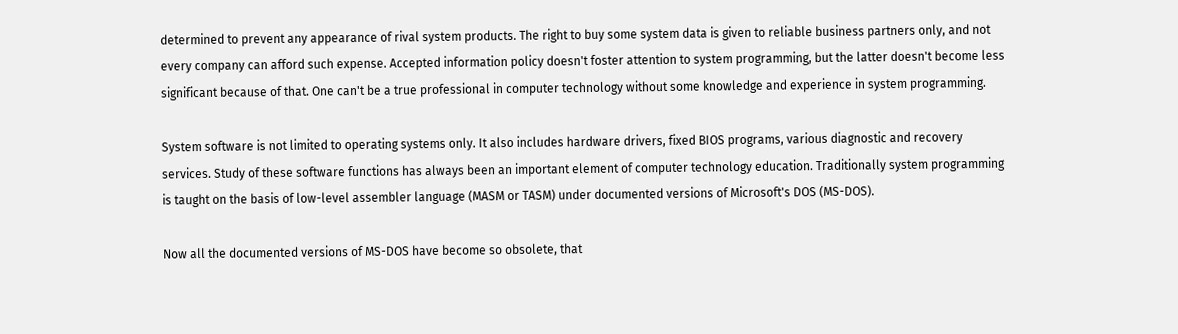determined to prevent any appearance of rival system products. The right to buy some system data is given to reliable business partners only, and not every company can afford such expense. Accepted information policy doesn't foster attention to system programming, but the latter doesn't become less significant because of that. One can't be a true professional in computer technology without some knowledge and experience in system programming.

System software is not limited to operating systems only. It also includes hardware drivers, fixed BIOS programs, various diagnostic and recovery services. Study of these software functions has always been an important element of computer technology education. Traditionally system programming is taught on the basis of low-level assembler language (MASM or TASM) under documented versions of Microsoft's DOS (MS-DOS).

Now all the documented versions of MS-DOS have become so obsolete, that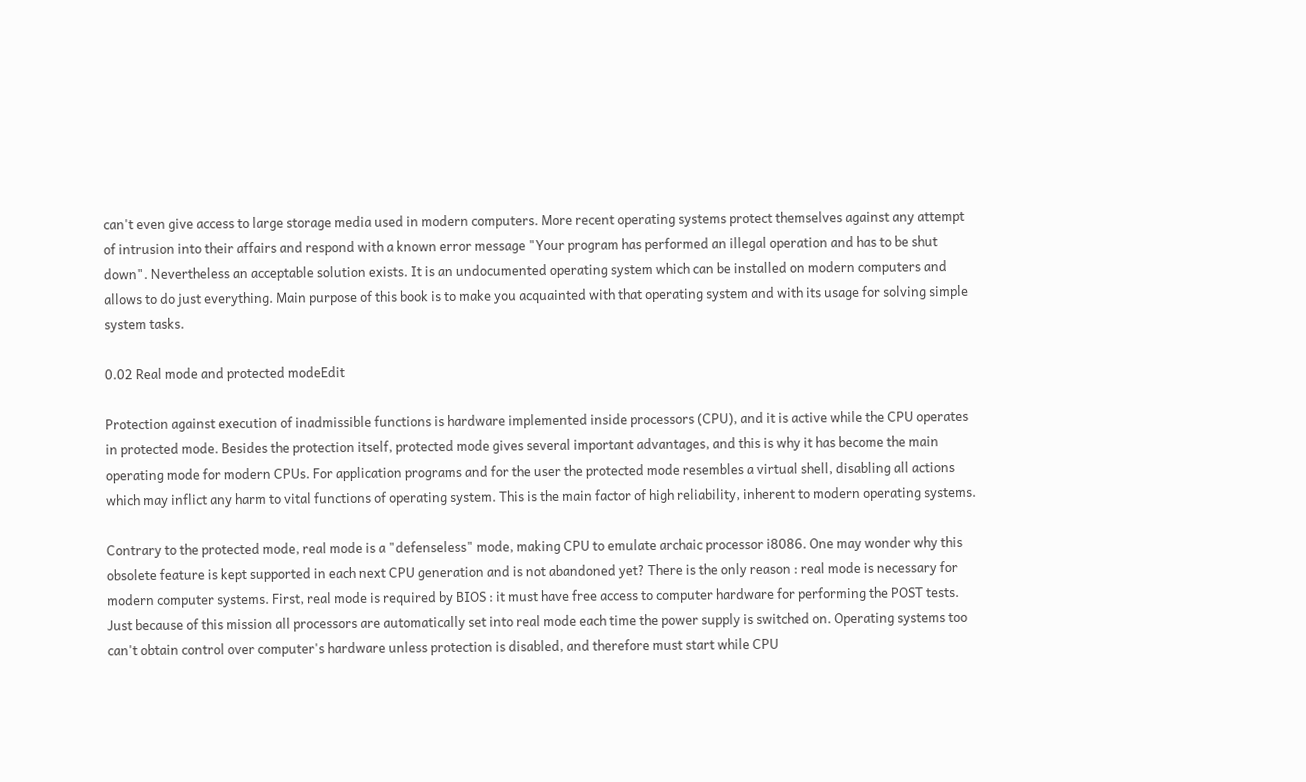can't even give access to large storage media used in modern computers. More recent operating systems protect themselves against any attempt of intrusion into their affairs and respond with a known error message "Your program has performed an illegal operation and has to be shut down". Nevertheless an acceptable solution exists. It is an undocumented operating system which can be installed on modern computers and allows to do just everything. Main purpose of this book is to make you acquainted with that operating system and with its usage for solving simple system tasks.

0.02 Real mode and protected modeEdit

Protection against execution of inadmissible functions is hardware implemented inside processors (CPU), and it is active while the CPU operates in protected mode. Besides the protection itself, protected mode gives several important advantages, and this is why it has become the main operating mode for modern CPUs. For application programs and for the user the protected mode resembles a virtual shell, disabling all actions which may inflict any harm to vital functions of operating system. This is the main factor of high reliability, inherent to modern operating systems.

Contrary to the protected mode, real mode is a "defenseless" mode, making CPU to emulate archaic processor i8086. One may wonder why this obsolete feature is kept supported in each next CPU generation and is not abandoned yet? There is the only reason : real mode is necessary for modern computer systems. First, real mode is required by BIOS : it must have free access to computer hardware for performing the POST tests. Just because of this mission all processors are automatically set into real mode each time the power supply is switched on. Operating systems too can't obtain control over computer's hardware unless protection is disabled, and therefore must start while CPU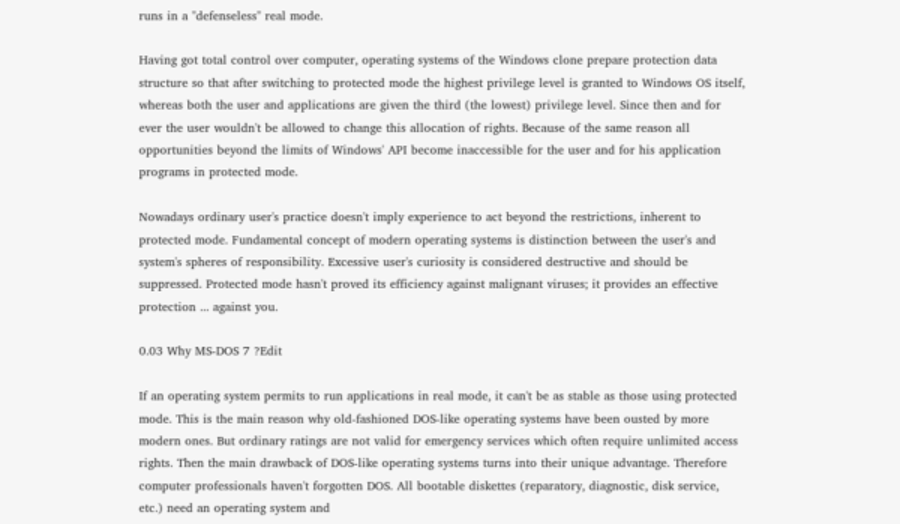runs in a "defenseless" real mode.

Having got total control over computer, operating systems of the Windows clone prepare protection data structure so that after switching to protected mode the highest privilege level is granted to Windows OS itself, whereas both the user and applications are given the third (the lowest) privilege level. Since then and for ever the user wouldn't be allowed to change this allocation of rights. Because of the same reason all opportunities beyond the limits of Windows' API become inaccessible for the user and for his application programs in protected mode.

Nowadays ordinary user's practice doesn't imply experience to act beyond the restrictions, inherent to protected mode. Fundamental concept of modern operating systems is distinction between the user's and system's spheres of responsibility. Excessive user's curiosity is considered destructive and should be suppressed. Protected mode hasn't proved its efficiency against malignant viruses; it provides an effective protection ... against you.

0.03 Why MS-DOS 7 ?Edit

If an operating system permits to run applications in real mode, it can't be as stable as those using protected mode. This is the main reason why old-fashioned DOS-like operating systems have been ousted by more modern ones. But ordinary ratings are not valid for emergency services which often require unlimited access rights. Then the main drawback of DOS-like operating systems turns into their unique advantage. Therefore computer professionals haven't forgotten DOS. All bootable diskettes (reparatory, diagnostic, disk service, etc.) need an operating system and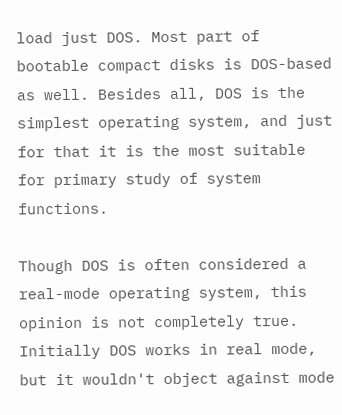load just DOS. Most part of bootable compact disks is DOS-based as well. Besides all, DOS is the simplest operating system, and just for that it is the most suitable for primary study of system functions.

Though DOS is often considered a real-mode operating system, this opinion is not completely true. Initially DOS works in real mode, but it wouldn't object against mode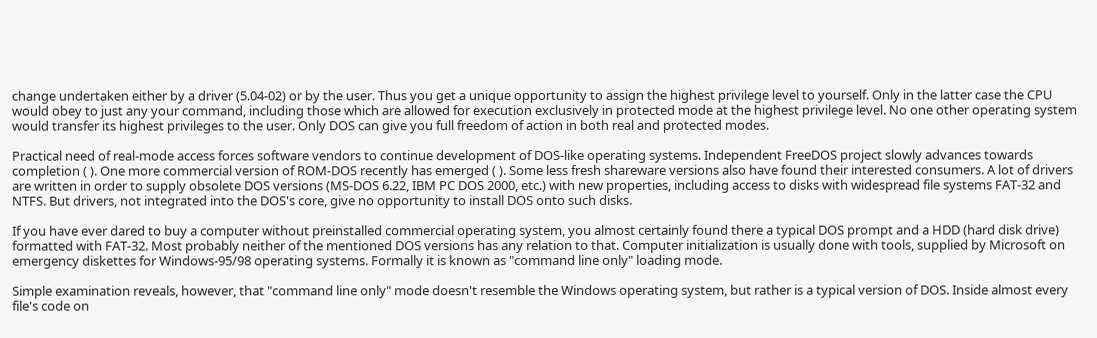change undertaken either by a driver (5.04-02) or by the user. Thus you get a unique opportunity to assign the highest privilege level to yourself. Only in the latter case the CPU would obey to just any your command, including those which are allowed for execution exclusively in protected mode at the highest privilege level. No one other operating system would transfer its highest privileges to the user. Only DOS can give you full freedom of action in both real and protected modes.

Practical need of real-mode access forces software vendors to continue development of DOS-like operating systems. Independent FreeDOS project slowly advances towards completion ( ). One more commercial version of ROM-DOS recently has emerged ( ). Some less fresh shareware versions also have found their interested consumers. A lot of drivers are written in order to supply obsolete DOS versions (MS-DOS 6.22, IBM PC DOS 2000, etc.) with new properties, including access to disks with widespread file systems FAT-32 and NTFS. But drivers, not integrated into the DOS's core, give no opportunity to install DOS onto such disks.

If you have ever dared to buy a computer without preinstalled commercial operating system, you almost certainly found there a typical DOS prompt and a HDD (hard disk drive) formatted with FAT-32. Most probably neither of the mentioned DOS versions has any relation to that. Computer initialization is usually done with tools, supplied by Microsoft on emergency diskettes for Windows-95/98 operating systems. Formally it is known as "command line only" loading mode.

Simple examination reveals, however, that "command line only" mode doesn't resemble the Windows operating system, but rather is a typical version of DOS. Inside almost every file's code on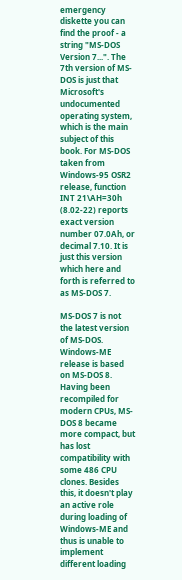emergency diskette you can find the proof - a string "MS-DOS Version 7...". The 7th version of MS-DOS is just that Microsoft's undocumented operating system, which is the main subject of this book. For MS-DOS taken from Windows-95 OSR2 release, function INT 21\AH=30h (8.02-22) reports exact version number 07.0Ah, or decimal 7.10. It is just this version which here and forth is referred to as MS-DOS 7.

MS-DOS 7 is not the latest version of MS-DOS. Windows-ME release is based on MS-DOS 8. Having been recompiled for modern CPUs, MS-DOS 8 became more compact, but has lost compatibility with some 486 CPU clones. Besides this, it doesn't play an active role during loading of Windows-ME and thus is unable to implement different loading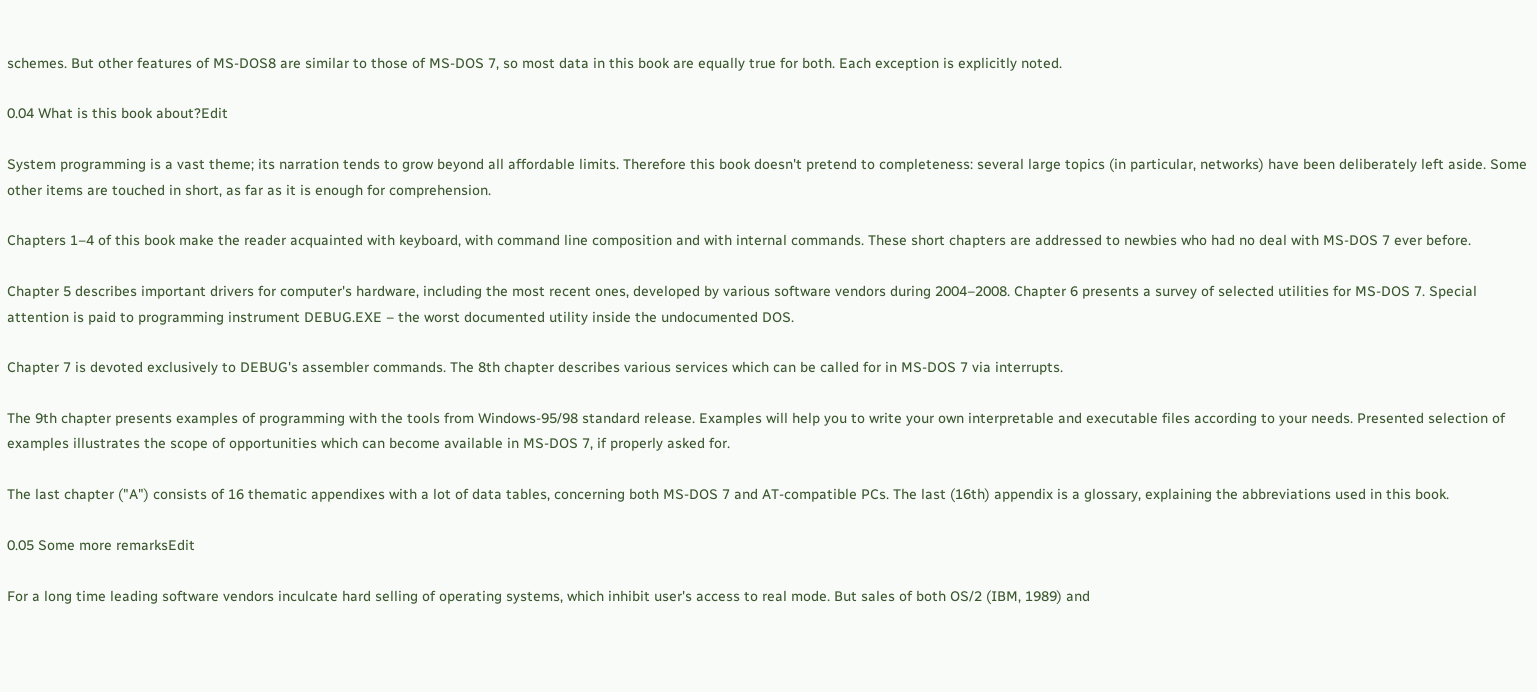schemes. But other features of MS-DOS8 are similar to those of MS-DOS 7, so most data in this book are equally true for both. Each exception is explicitly noted.

0.04 What is this book about?Edit

System programming is a vast theme; its narration tends to grow beyond all affordable limits. Therefore this book doesn't pretend to completeness: several large topics (in particular, networks) have been deliberately left aside. Some other items are touched in short, as far as it is enough for comprehension.

Chapters 1–4 of this book make the reader acquainted with keyboard, with command line composition and with internal commands. These short chapters are addressed to newbies who had no deal with MS-DOS 7 ever before.

Chapter 5 describes important drivers for computer's hardware, including the most recent ones, developed by various software vendors during 2004–2008. Chapter 6 presents a survey of selected utilities for MS-DOS 7. Special attention is paid to programming instrument DEBUG.EXE – the worst documented utility inside the undocumented DOS.

Chapter 7 is devoted exclusively to DEBUG's assembler commands. The 8th chapter describes various services which can be called for in MS-DOS 7 via interrupts.

The 9th chapter presents examples of programming with the tools from Windows-95/98 standard release. Examples will help you to write your own interpretable and executable files according to your needs. Presented selection of examples illustrates the scope of opportunities which can become available in MS-DOS 7, if properly asked for.

The last chapter ("A") consists of 16 thematic appendixes with a lot of data tables, concerning both MS-DOS 7 and AT-compatible PCs. The last (16th) appendix is a glossary, explaining the abbreviations used in this book.

0.05 Some more remarksEdit

For a long time leading software vendors inculcate hard selling of operating systems, which inhibit user's access to real mode. But sales of both OS/2 (IBM, 1989) and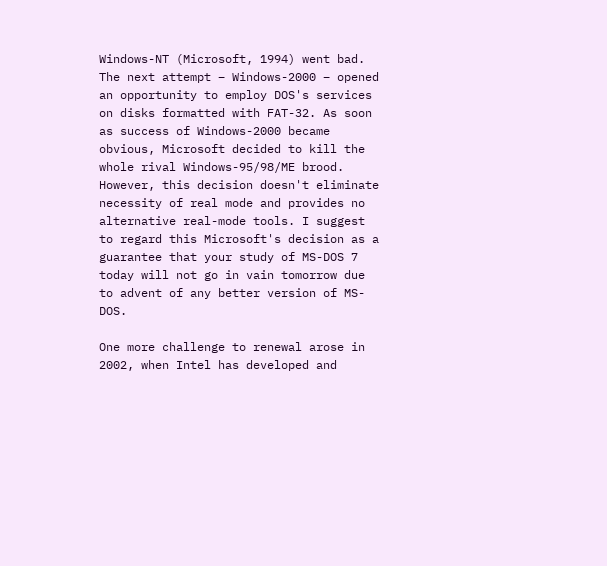Windows-NT (Microsoft, 1994) went bad. The next attempt – Windows-2000 – opened an opportunity to employ DOS's services on disks formatted with FAT-32. As soon as success of Windows-2000 became obvious, Microsoft decided to kill the whole rival Windows-95/98/ME brood. However, this decision doesn't eliminate necessity of real mode and provides no alternative real-mode tools. I suggest to regard this Microsoft's decision as a guarantee that your study of MS-DOS 7 today will not go in vain tomorrow due to advent of any better version of MS-DOS.

One more challenge to renewal arose in 2002, when Intel has developed and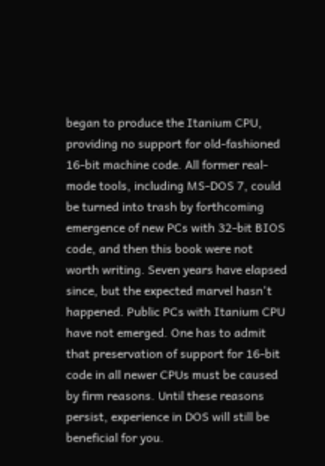began to produce the Itanium CPU, providing no support for old-fashioned 16-bit machine code. All former real-mode tools, including MS-DOS 7, could be turned into trash by forthcoming emergence of new PCs with 32-bit BIOS code, and then this book were not worth writing. Seven years have elapsed since, but the expected marvel hasn't happened. Public PCs with Itanium CPU have not emerged. One has to admit that preservation of support for 16-bit code in all newer CPUs must be caused by firm reasons. Until these reasons persist, experience in DOS will still be beneficial for you.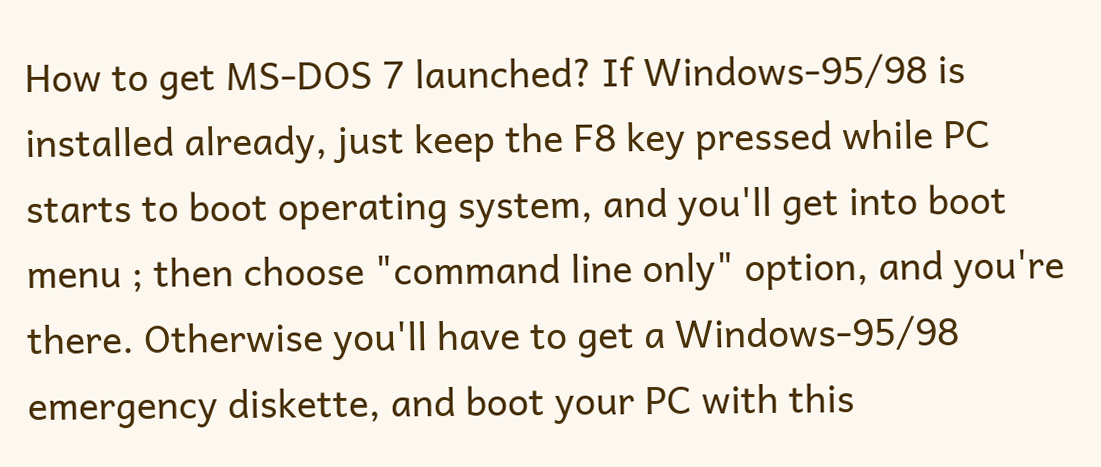How to get MS-DOS 7 launched? If Windows-95/98 is installed already, just keep the F8 key pressed while PC starts to boot operating system, and you'll get into boot menu ; then choose "command line only" option, and you're there. Otherwise you'll have to get a Windows-95/98 emergency diskette, and boot your PC with this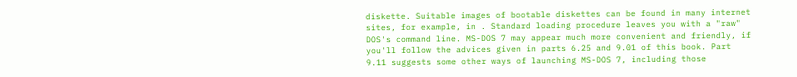diskette. Suitable images of bootable diskettes can be found in many internet sites, for example, in . Standard loading procedure leaves you with a "raw" DOS's command line. MS-DOS 7 may appear much more convenient and friendly, if you'll follow the advices given in parts 6.25 and 9.01 of this book. Part 9.11 suggests some other ways of launching MS-DOS 7, including those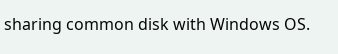sharing common disk with Windows OS.